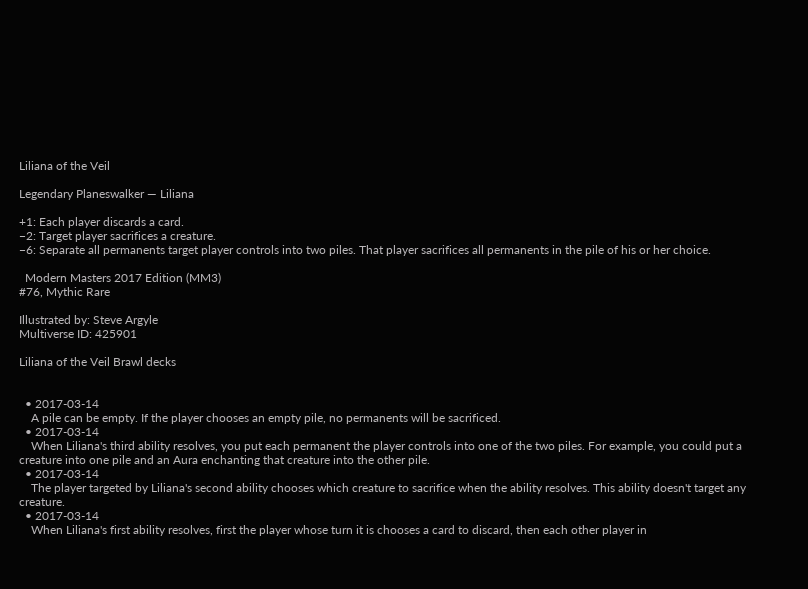Liliana of the Veil

Legendary Planeswalker — Liliana

+1: Each player discards a card.
−2: Target player sacrifices a creature.
−6: Separate all permanents target player controls into two piles. That player sacrifices all permanents in the pile of his or her choice.

  Modern Masters 2017 Edition (MM3)
#76, Mythic Rare

Illustrated by: Steve Argyle
Multiverse ID: 425901

Liliana of the Veil Brawl decks


  • 2017-03-14
    A pile can be empty. If the player chooses an empty pile, no permanents will be sacrificed.
  • 2017-03-14
    When Liliana's third ability resolves, you put each permanent the player controls into one of the two piles. For example, you could put a creature into one pile and an Aura enchanting that creature into the other pile.
  • 2017-03-14
    The player targeted by Liliana's second ability chooses which creature to sacrifice when the ability resolves. This ability doesn't target any creature.
  • 2017-03-14
    When Liliana's first ability resolves, first the player whose turn it is chooses a card to discard, then each other player in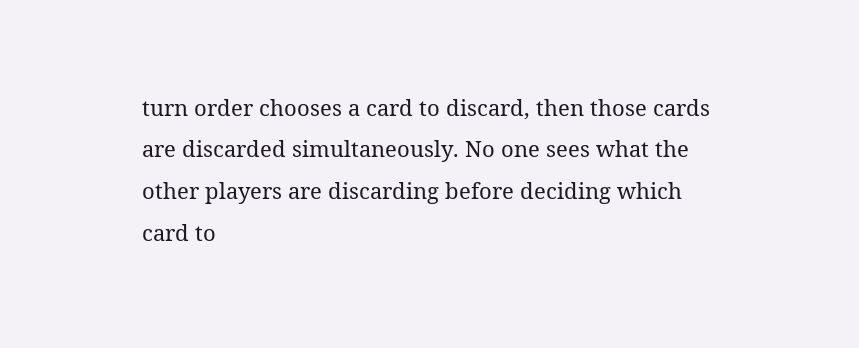turn order chooses a card to discard, then those cards are discarded simultaneously. No one sees what the other players are discarding before deciding which card to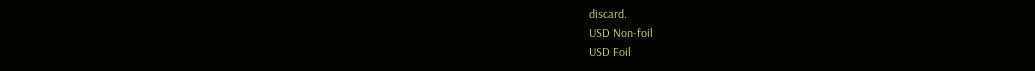discard.
USD Non-foil
USD Foil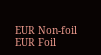EUR Non-foil
EUR Foil